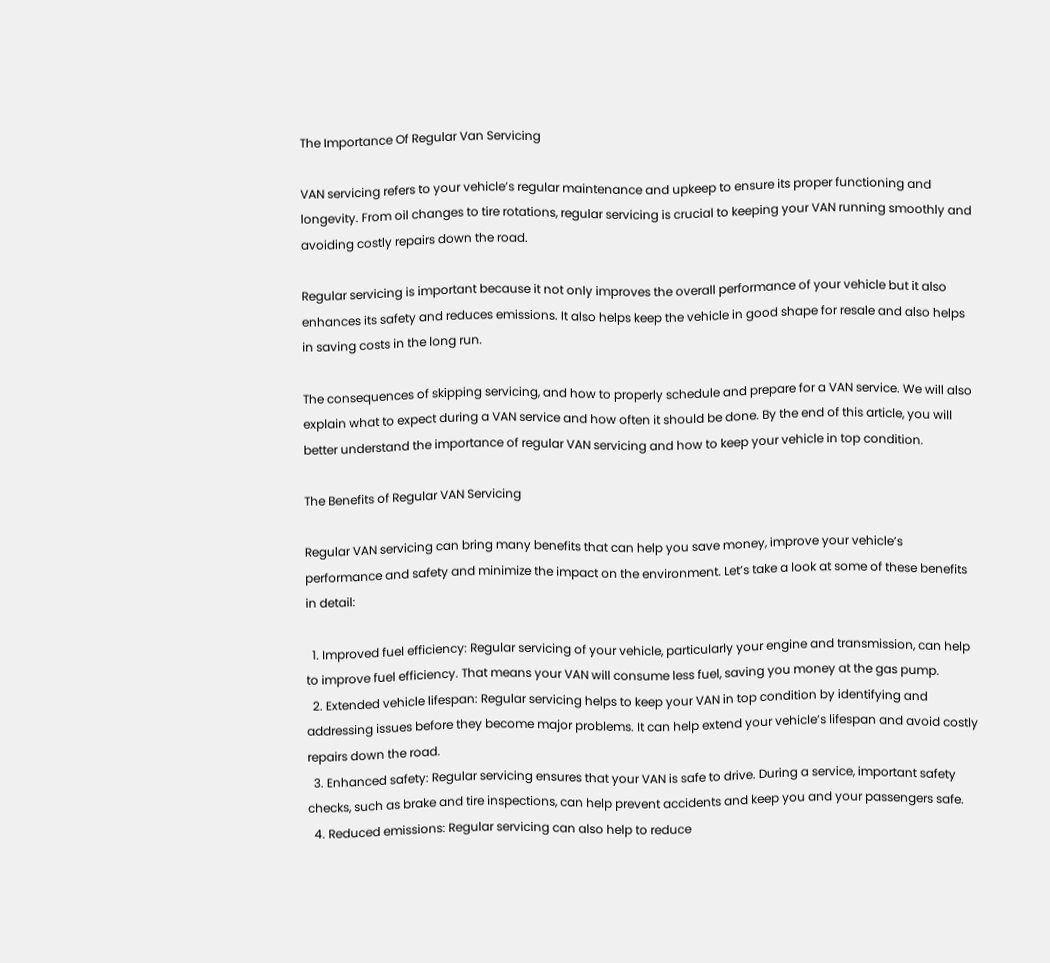The Importance Of Regular Van Servicing

VAN servicing refers to your vehicle’s regular maintenance and upkeep to ensure its proper functioning and longevity. From oil changes to tire rotations, regular servicing is crucial to keeping your VAN running smoothly and avoiding costly repairs down the road.

Regular servicing is important because it not only improves the overall performance of your vehicle but it also enhances its safety and reduces emissions. It also helps keep the vehicle in good shape for resale and also helps in saving costs in the long run.

The consequences of skipping servicing, and how to properly schedule and prepare for a VAN service. We will also explain what to expect during a VAN service and how often it should be done. By the end of this article, you will better understand the importance of regular VAN servicing and how to keep your vehicle in top condition.

The Benefits of Regular VAN Servicing

Regular VAN servicing can bring many benefits that can help you save money, improve your vehicle’s performance and safety and minimize the impact on the environment. Let’s take a look at some of these benefits in detail:

  1. Improved fuel efficiency: Regular servicing of your vehicle, particularly your engine and transmission, can help to improve fuel efficiency. That means your VAN will consume less fuel, saving you money at the gas pump.
  2. Extended vehicle lifespan: Regular servicing helps to keep your VAN in top condition by identifying and addressing issues before they become major problems. It can help extend your vehicle’s lifespan and avoid costly repairs down the road.
  3. Enhanced safety: Regular servicing ensures that your VAN is safe to drive. During a service, important safety checks, such as brake and tire inspections, can help prevent accidents and keep you and your passengers safe.
  4. Reduced emissions: Regular servicing can also help to reduce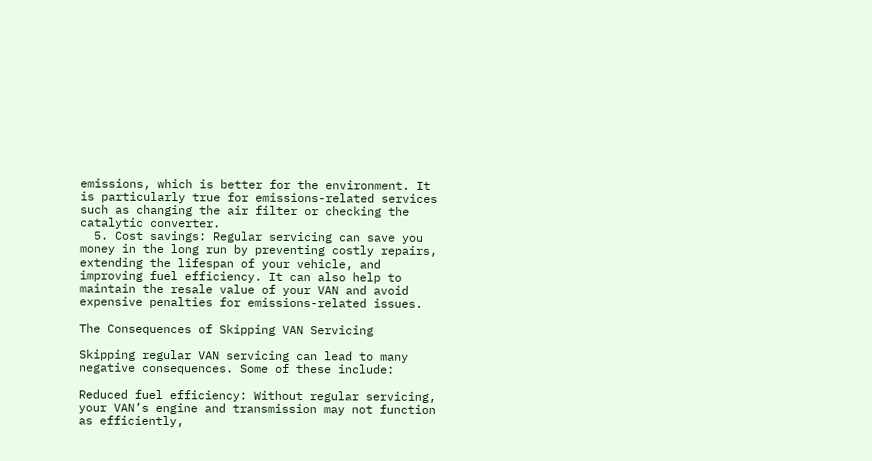emissions, which is better for the environment. It is particularly true for emissions-related services such as changing the air filter or checking the catalytic converter.
  5. Cost savings: Regular servicing can save you money in the long run by preventing costly repairs, extending the lifespan of your vehicle, and improving fuel efficiency. It can also help to maintain the resale value of your VAN and avoid expensive penalties for emissions-related issues.

The Consequences of Skipping VAN Servicing

Skipping regular VAN servicing can lead to many negative consequences. Some of these include:

Reduced fuel efficiency: Without regular servicing, your VAN’s engine and transmission may not function as efficiently,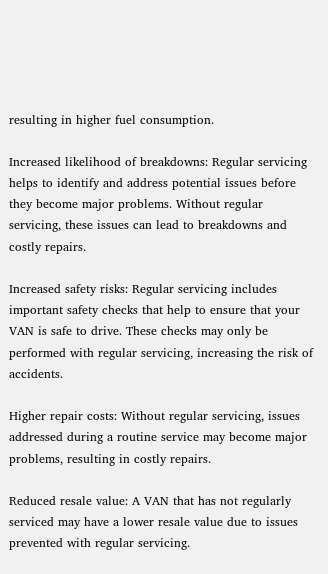resulting in higher fuel consumption.

Increased likelihood of breakdowns: Regular servicing helps to identify and address potential issues before they become major problems. Without regular servicing, these issues can lead to breakdowns and costly repairs.

Increased safety risks: Regular servicing includes important safety checks that help to ensure that your VAN is safe to drive. These checks may only be performed with regular servicing, increasing the risk of accidents.

Higher repair costs: Without regular servicing, issues addressed during a routine service may become major problems, resulting in costly repairs.

Reduced resale value: A VAN that has not regularly serviced may have a lower resale value due to issues prevented with regular servicing.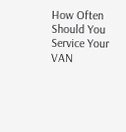How Often Should You Service Your VAN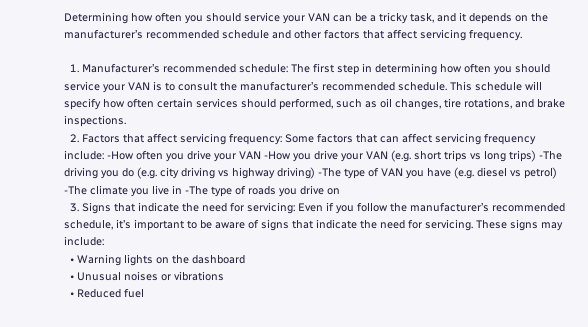Determining how often you should service your VAN can be a tricky task, and it depends on the manufacturer’s recommended schedule and other factors that affect servicing frequency.

  1. Manufacturer’s recommended schedule: The first step in determining how often you should service your VAN is to consult the manufacturer’s recommended schedule. This schedule will specify how often certain services should performed, such as oil changes, tire rotations, and brake inspections.
  2. Factors that affect servicing frequency: Some factors that can affect servicing frequency include: -How often you drive your VAN -How you drive your VAN (e.g. short trips vs long trips) -The driving you do (e.g. city driving vs highway driving) -The type of VAN you have (e.g. diesel vs petrol) -The climate you live in -The type of roads you drive on
  3. Signs that indicate the need for servicing: Even if you follow the manufacturer’s recommended schedule, it’s important to be aware of signs that indicate the need for servicing. These signs may include:
  • Warning lights on the dashboard
  • Unusual noises or vibrations
  • Reduced fuel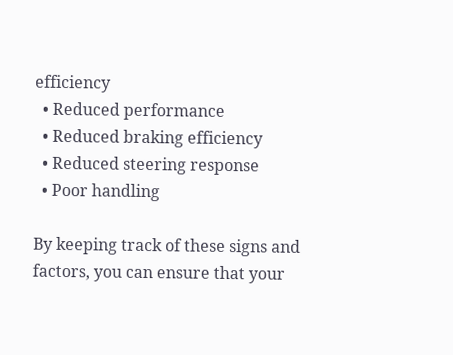efficiency
  • Reduced performance
  • Reduced braking efficiency
  • Reduced steering response
  • Poor handling

By keeping track of these signs and factors, you can ensure that your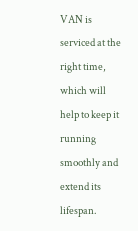VAN is serviced at the right time, which will help to keep it running smoothly and extend its lifespan.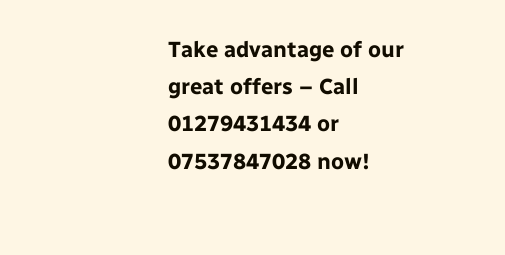Take advantage of our great offers – Call 01279431434 or 07537847028 now!